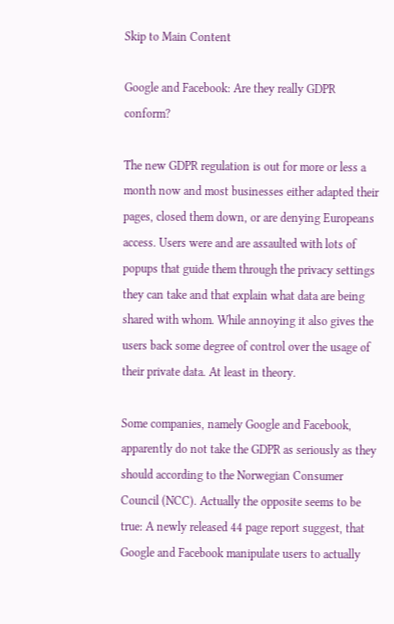Skip to Main Content

Google and Facebook: Are they really GDPR conform?

The new GDPR regulation is out for more or less a month now and most businesses either adapted their pages, closed them down, or are denying Europeans access. Users were and are assaulted with lots of popups that guide them through the privacy settings they can take and that explain what data are being shared with whom. While annoying it also gives the users back some degree of control over the usage of their private data. At least in theory.

Some companies, namely Google and Facebook, apparently do not take the GDPR as seriously as they should according to the Norwegian Consumer Council (NCC). Actually the opposite seems to be true: A newly released 44 page report suggest, that Google and Facebook manipulate users to actually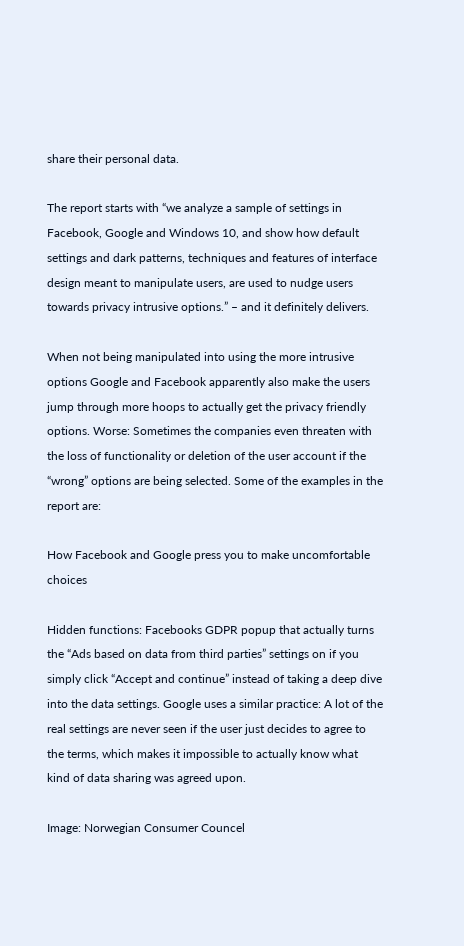share their personal data.

The report starts with “we analyze a sample of settings in Facebook, Google and Windows 10, and show how default settings and dark patterns, techniques and features of interface design meant to manipulate users, are used to nudge users towards privacy intrusive options.” – and it definitely delivers.

When not being manipulated into using the more intrusive options Google and Facebook apparently also make the users jump through more hoops to actually get the privacy friendly options. Worse: Sometimes the companies even threaten with the loss of functionality or deletion of the user account if the “wrong” options are being selected. Some of the examples in the report are:

How Facebook and Google press you to make uncomfortable choices

Hidden functions: Facebooks GDPR popup that actually turns the “Ads based on data from third parties” settings on if you simply click “Accept and continue” instead of taking a deep dive into the data settings. Google uses a similar practice: A lot of the real settings are never seen if the user just decides to agree to the terms, which makes it impossible to actually know what kind of data sharing was agreed upon.

Image: Norwegian Consumer Councel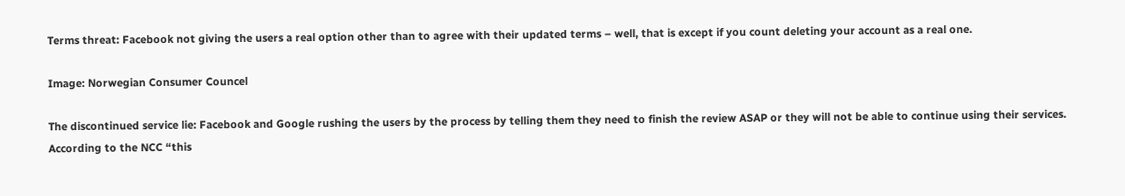Terms threat: Facebook not giving the users a real option other than to agree with their updated terms – well, that is except if you count deleting your account as a real one.

Image: Norwegian Consumer Councel

The discontinued service lie: Facebook and Google rushing the users by the process by telling them they need to finish the review ASAP or they will not be able to continue using their services. According to the NCC “this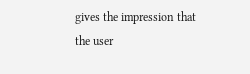gives the impression that the user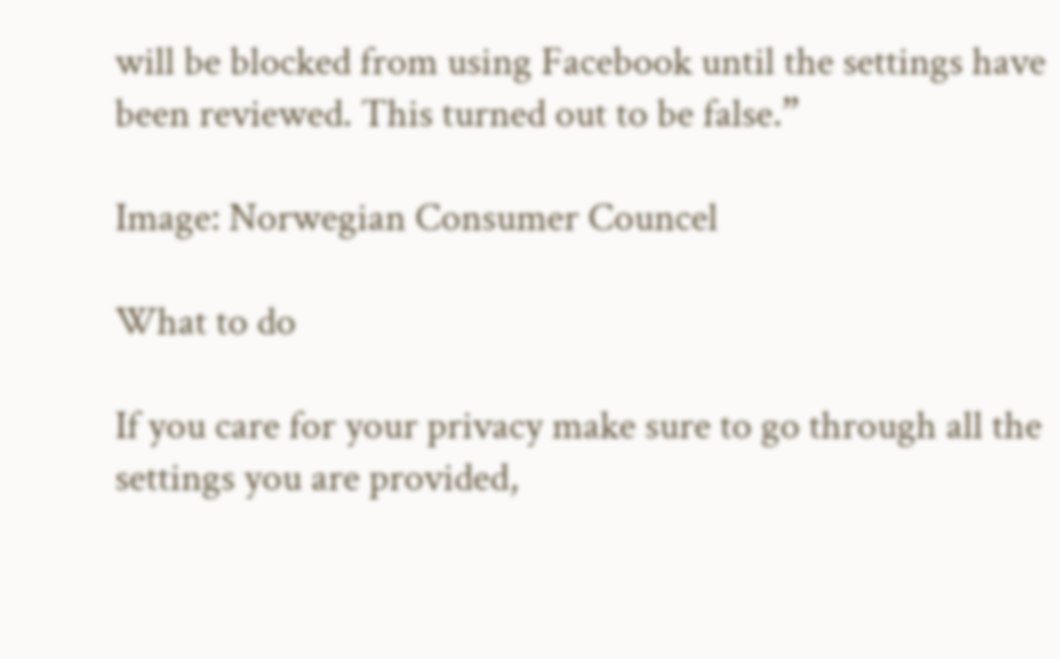will be blocked from using Facebook until the settings have been reviewed. This turned out to be false.”

Image: Norwegian Consumer Councel

What to do

If you care for your privacy make sure to go through all the settings you are provided,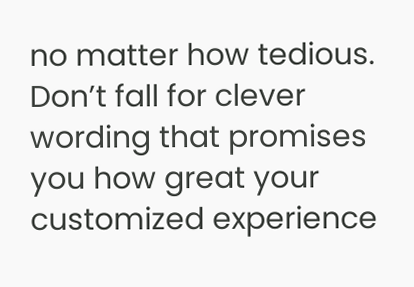no matter how tedious. Don’t fall for clever wording that promises you how great your customized experience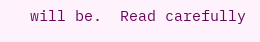will be.  Read carefully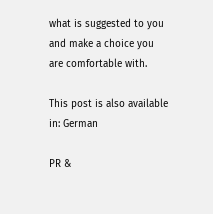what is suggested to you and make a choice you are comfortable with.

This post is also available in: German

PR &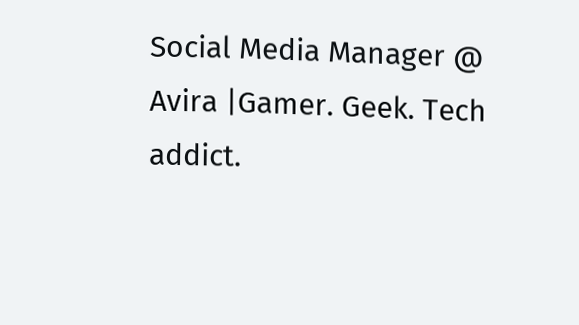Social Media Manager @ Avira |Gamer. Geek. Tech addict.